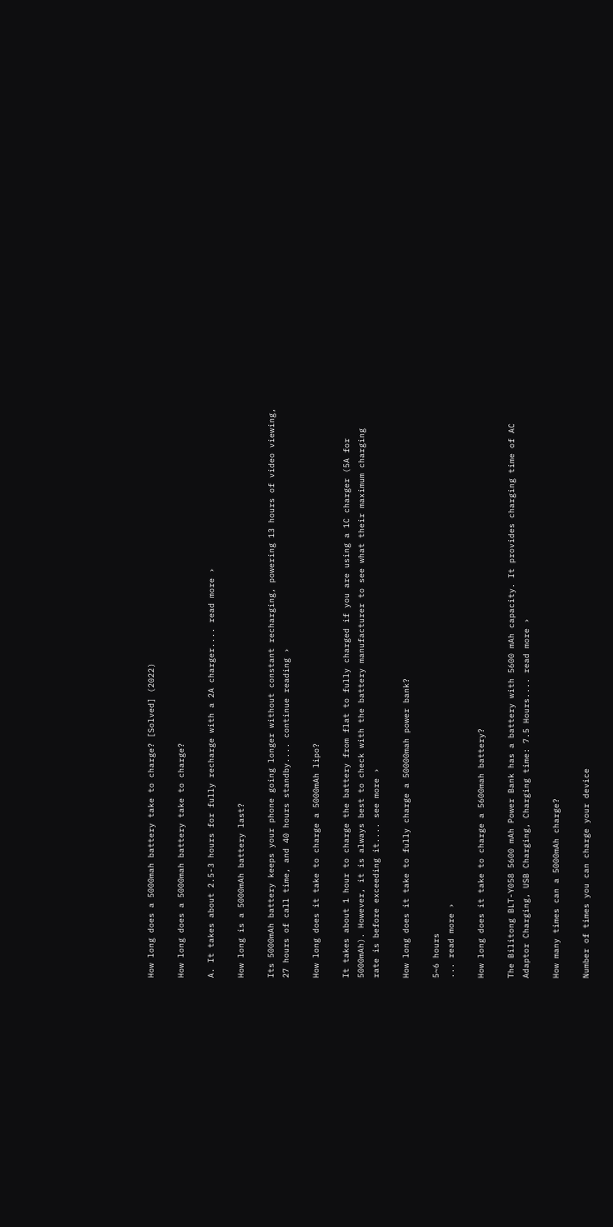How long does a 5000mah battery take to charge? [Solved] (2022)

How long does a 5000mah battery take to charge?

A. It takes about 2.5-3 hours for fully recharge with a 2A charger.... read more ›

How long is a 5000mAh battery last?

Its 5000mAh battery keeps your phone going longer without constant recharging, powering 13 hours of video viewing, 27 hours of call time, and 40 hours standby.... continue reading ›

How long does it take to charge a 5000mAh lipo?

It takes about 1 hour to charge the battery from flat to fully charged if you are using a 1C charger (5A for 5000mAh). However, it is always best to check with the battery manufacturer to see what their maximum charging rate is before exceeding it.... see more ›

How long does it take to fully charge a 50000mah power bank?

5~6 hours
... read more ›

How long does it take to charge a 5600mah battery?

The Bilitong BLT-Y058 5600 mAh Power Bank has a battery with 5600 mAh capacity. It provides charging time of AC Adaptor Charging, USB Charging, Charging time: 7.5 Hours.... read more ›

How many times can a 5000mAh charge?

Number of times you can charge your device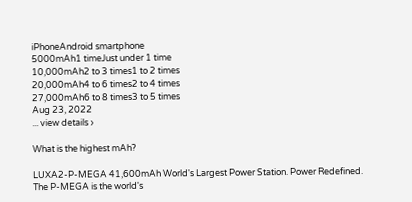iPhoneAndroid smartphone
5000mAh1 timeJust under 1 time
10,000mAh2 to 3 times1 to 2 times
20,000mAh4 to 6 times2 to 4 times
27,000mAh6 to 8 times3 to 5 times
Aug 23, 2022
... view details ›

What is the highest mAh?

LUXA2-P-MEGA 41,600mAh World's Largest Power Station. Power Redefined. The P-MEGA is the world's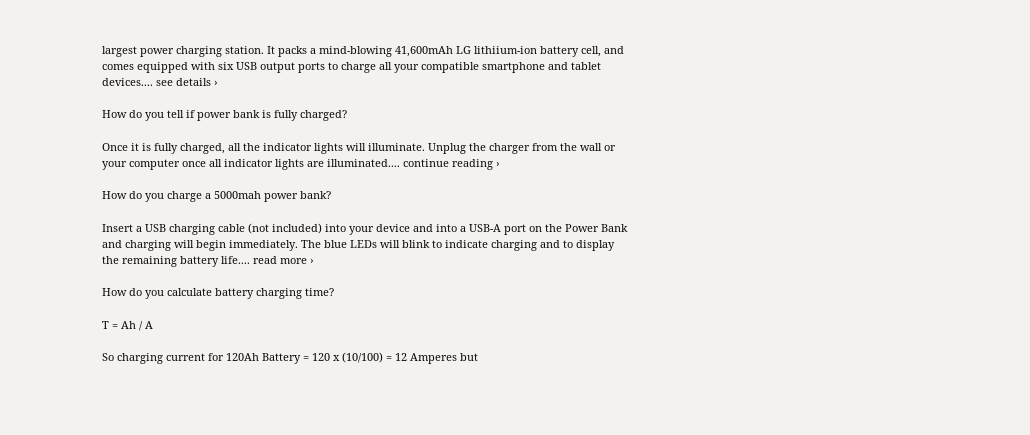largest power charging station. It packs a mind-blowing 41,600mAh LG lithiium-ion battery cell, and comes equipped with six USB output ports to charge all your compatible smartphone and tablet devices.... see details ›

How do you tell if power bank is fully charged?

Once it is fully charged, all the indicator lights will illuminate. Unplug the charger from the wall or your computer once all indicator lights are illuminated.... continue reading ›

How do you charge a 5000mah power bank?

Insert a USB charging cable (not included) into your device and into a USB-A port on the Power Bank and charging will begin immediately. The blue LEDs will blink to indicate charging and to display the remaining battery life.... read more ›

How do you calculate battery charging time?

T = Ah / A

So charging current for 120Ah Battery = 120 x (10/100) = 12 Amperes but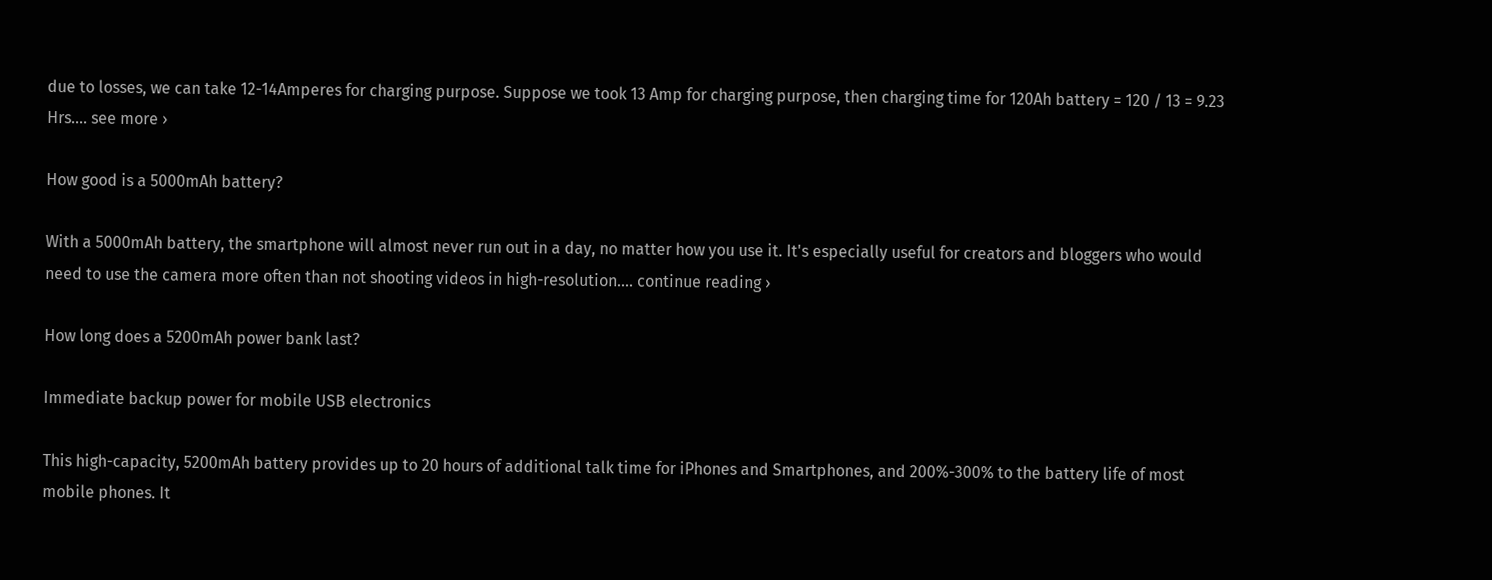due to losses, we can take 12-14Amperes for charging purpose. Suppose we took 13 Amp for charging purpose, then charging time for 120Ah battery = 120 / 13 = 9.23 Hrs.... see more ›

How good is a 5000mAh battery?

With a 5000mAh battery, the smartphone will almost never run out in a day, no matter how you use it. It's especially useful for creators and bloggers who would need to use the camera more often than not shooting videos in high-resolution.... continue reading ›

How long does a 5200mAh power bank last?

Immediate backup power for mobile USB electronics

This high-capacity, 5200mAh battery provides up to 20 hours of additional talk time for iPhones and Smartphones, and 200%-300% to the battery life of most mobile phones. It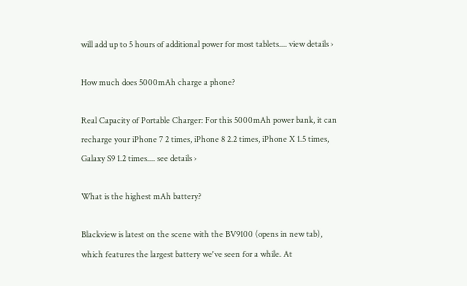will add up to 5 hours of additional power for most tablets.... view details ›

How much does 5000mAh charge a phone?

Real Capacity of Portable Charger: For this 5000mAh power bank, it can recharge your iPhone 7 2 times, iPhone 8 2.2 times, iPhone X 1.5 times, Galaxy S9 1.2 times.... see details ›

What is the highest mAh battery?

Blackview is latest on the scene with the BV9100 (opens in new tab), which features the largest battery we've seen for a while. At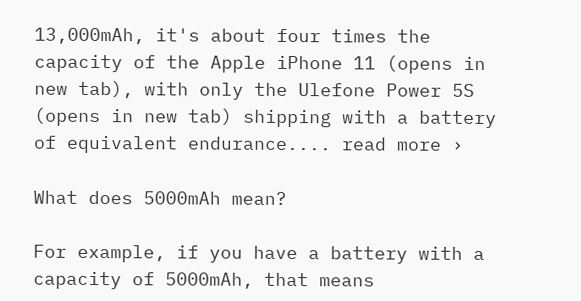13,000mAh, it's about four times the capacity of the Apple iPhone 11 (opens in new tab), with only the Ulefone Power 5S (opens in new tab) shipping with a battery of equivalent endurance.... read more ›

What does 5000mAh mean?

For example, if you have a battery with a capacity of 5000mAh, that means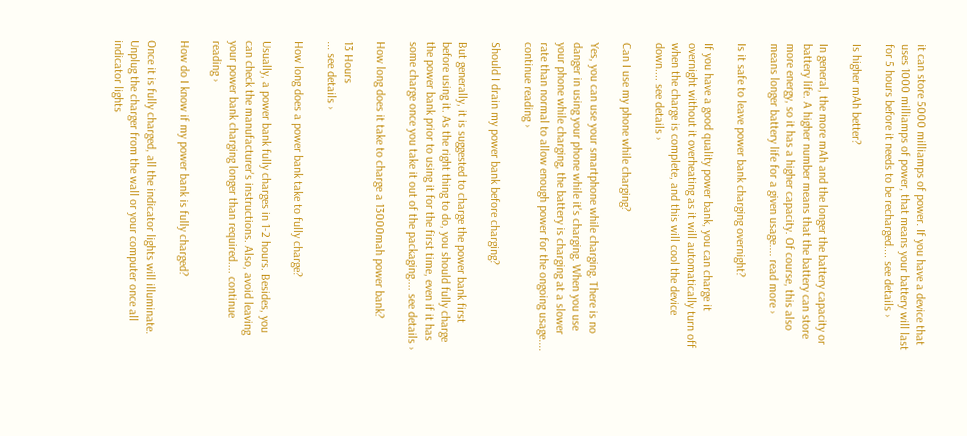it can store 5000 milliamps of power. If you have a device that uses 1000 milliamps of power, that means your battery will last for 5 hours before it needs to be recharged.... see details ›

Is higher mAh better?

In general, the more mAh and the longer the battery capacity or battery life. A higher number means that the battery can store more energy, so it has a higher capacity. Of course, this also means longer battery life for a given usage.... read more ›

Is it safe to leave power bank charging overnight?

If you have a good quality power bank, you can charge it overnight without it overheating as it will automatically turn off when the charge is complete, and this will cool the device down.... see details ›

Can I use my phone while charging?

Yes, you can use your smartphone while charging. There is no danger in using your phone while it's charging. When you use your phone while charging, the battery is charging at a slower rate than normal to allow enough power for the ongoing usage.... continue reading ›

Should I drain my power bank before charging?

But generally, it is suggested to charge the power bank first before using it. As the right thing to do, you should fully charge the power bank prior to using it for the first time, even if it has some charge once you take it out of the packaging.... see details ›

How long does it take to charge a 13000mah power bank?

13 Hours
... see details ›

How long does a power bank take to fully charge?

Usually, a power bank fully charges in 1-2 hours. Besides, you can check the manufacturer's instructions. Also, avoid leaving your power bank charging longer than required.... continue reading ›

How do I know if my power bank is fully charged?

Once it is fully charged, all the indicator lights will illuminate. Unplug the charger from the wall or your computer once all indicator lights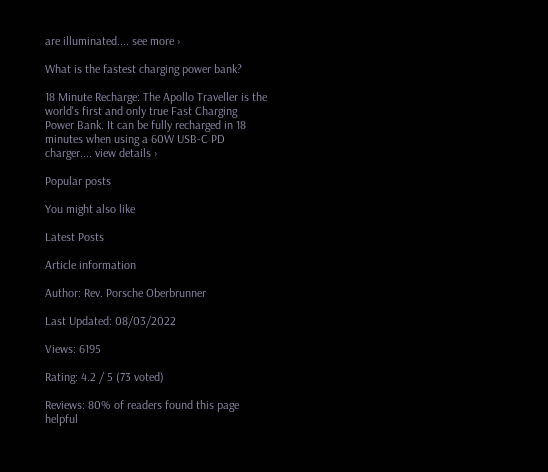are illuminated.... see more ›

What is the fastest charging power bank?

18 Minute Recharge: The Apollo Traveller is the world's first and only true Fast Charging Power Bank. It can be fully recharged in 18 minutes when using a 60W USB-C PD charger.... view details ›

Popular posts

You might also like

Latest Posts

Article information

Author: Rev. Porsche Oberbrunner

Last Updated: 08/03/2022

Views: 6195

Rating: 4.2 / 5 (73 voted)

Reviews: 80% of readers found this page helpful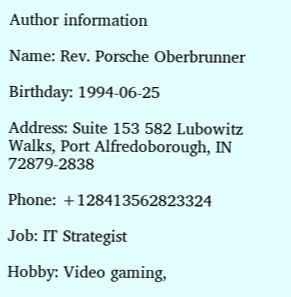Author information

Name: Rev. Porsche Oberbrunner

Birthday: 1994-06-25

Address: Suite 153 582 Lubowitz Walks, Port Alfredoborough, IN 72879-2838

Phone: +128413562823324

Job: IT Strategist

Hobby: Video gaming,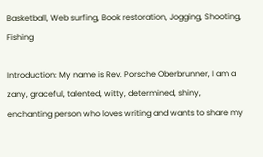Basketball, Web surfing, Book restoration, Jogging, Shooting, Fishing

Introduction: My name is Rev. Porsche Oberbrunner, I am a zany, graceful, talented, witty, determined, shiny, enchanting person who loves writing and wants to share my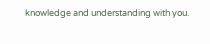knowledge and understanding with you.